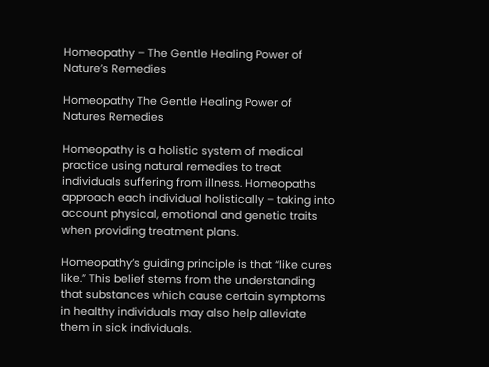Homeopathy – The Gentle Healing Power of Nature’s Remedies

Homeopathy The Gentle Healing Power of Natures Remedies

Homeopathy is a holistic system of medical practice using natural remedies to treat individuals suffering from illness. Homeopaths approach each individual holistically – taking into account physical, emotional and genetic traits when providing treatment plans.

Homeopathy’s guiding principle is that “like cures like.” This belief stems from the understanding that substances which cause certain symptoms in healthy individuals may also help alleviate them in sick individuals.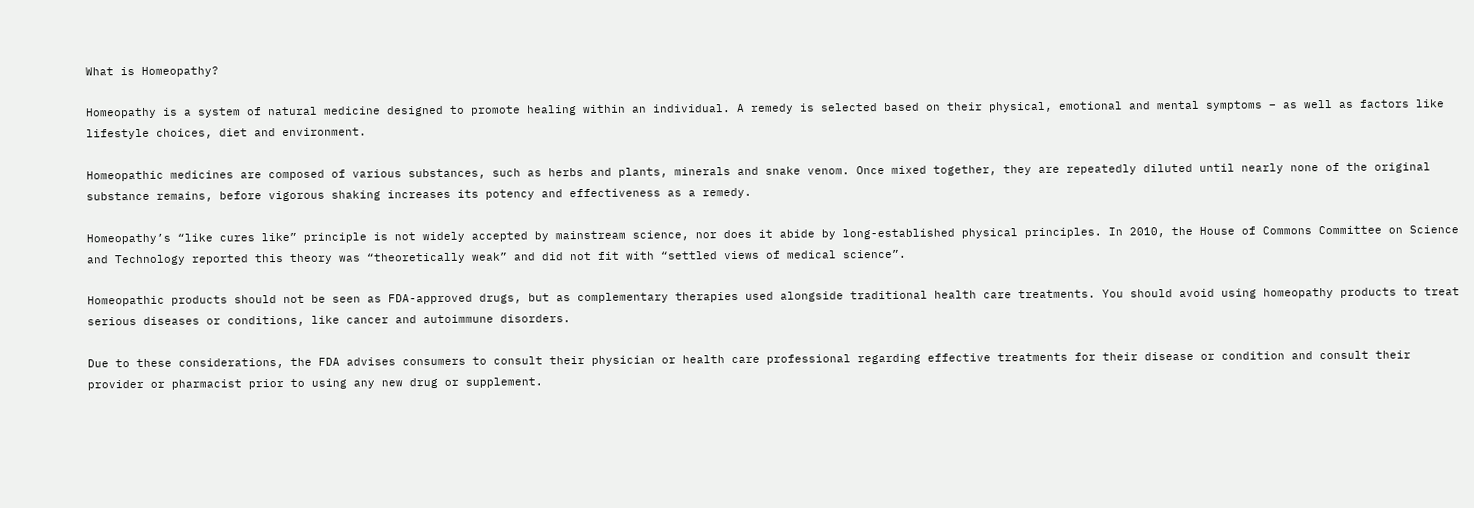What is Homeopathy?

Homeopathy is a system of natural medicine designed to promote healing within an individual. A remedy is selected based on their physical, emotional and mental symptoms – as well as factors like lifestyle choices, diet and environment.

Homeopathic medicines are composed of various substances, such as herbs and plants, minerals and snake venom. Once mixed together, they are repeatedly diluted until nearly none of the original substance remains, before vigorous shaking increases its potency and effectiveness as a remedy.

Homeopathy’s “like cures like” principle is not widely accepted by mainstream science, nor does it abide by long-established physical principles. In 2010, the House of Commons Committee on Science and Technology reported this theory was “theoretically weak” and did not fit with “settled views of medical science”.

Homeopathic products should not be seen as FDA-approved drugs, but as complementary therapies used alongside traditional health care treatments. You should avoid using homeopathy products to treat serious diseases or conditions, like cancer and autoimmune disorders.

Due to these considerations, the FDA advises consumers to consult their physician or health care professional regarding effective treatments for their disease or condition and consult their provider or pharmacist prior to using any new drug or supplement.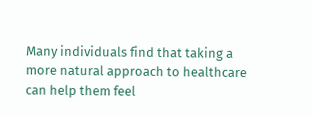Many individuals find that taking a more natural approach to healthcare can help them feel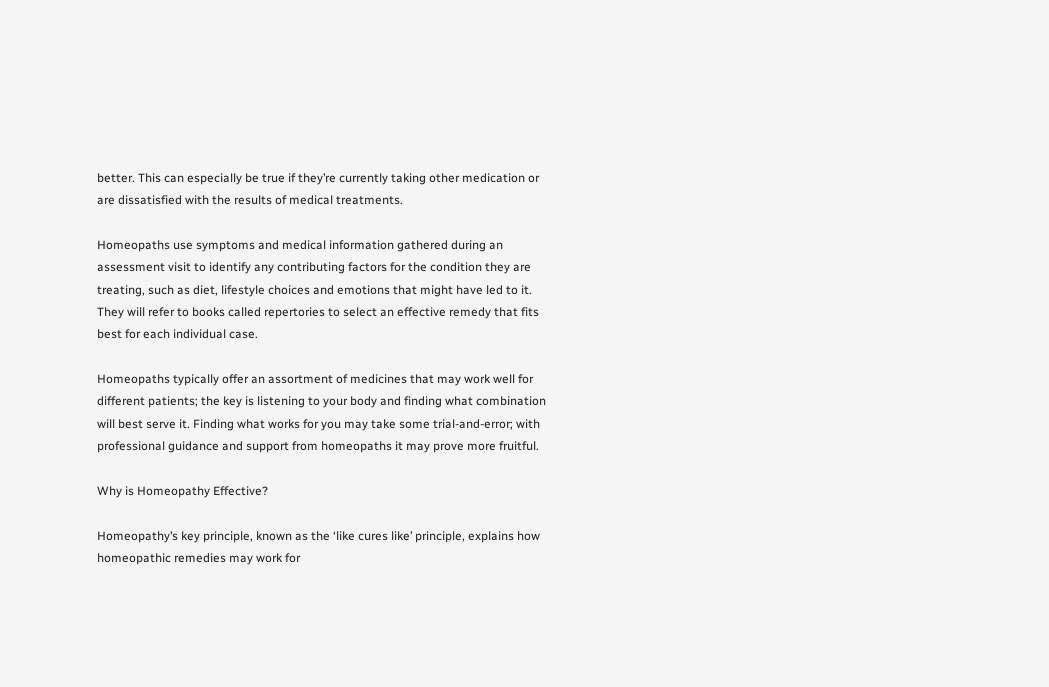better. This can especially be true if they’re currently taking other medication or are dissatisfied with the results of medical treatments.

Homeopaths use symptoms and medical information gathered during an assessment visit to identify any contributing factors for the condition they are treating, such as diet, lifestyle choices and emotions that might have led to it. They will refer to books called repertories to select an effective remedy that fits best for each individual case.

Homeopaths typically offer an assortment of medicines that may work well for different patients; the key is listening to your body and finding what combination will best serve it. Finding what works for you may take some trial-and-error; with professional guidance and support from homeopaths it may prove more fruitful.

Why is Homeopathy Effective?

Homeopathy’s key principle, known as the ‘like cures like’ principle, explains how homeopathic remedies may work for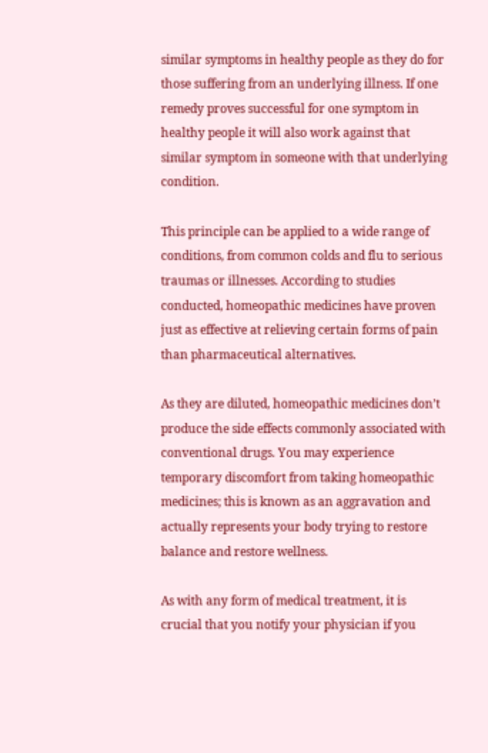similar symptoms in healthy people as they do for those suffering from an underlying illness. If one remedy proves successful for one symptom in healthy people it will also work against that similar symptom in someone with that underlying condition.

This principle can be applied to a wide range of conditions, from common colds and flu to serious traumas or illnesses. According to studies conducted, homeopathic medicines have proven just as effective at relieving certain forms of pain than pharmaceutical alternatives.

As they are diluted, homeopathic medicines don’t produce the side effects commonly associated with conventional drugs. You may experience temporary discomfort from taking homeopathic medicines; this is known as an aggravation and actually represents your body trying to restore balance and restore wellness.

As with any form of medical treatment, it is crucial that you notify your physician if you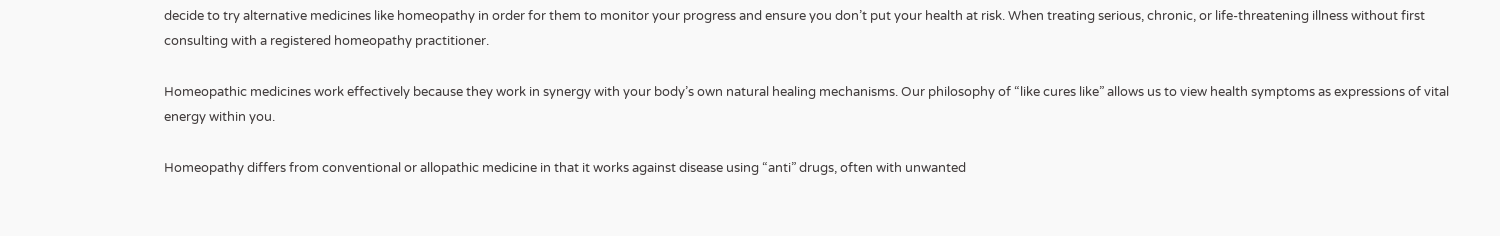decide to try alternative medicines like homeopathy in order for them to monitor your progress and ensure you don’t put your health at risk. When treating serious, chronic, or life-threatening illness without first consulting with a registered homeopathy practitioner.

Homeopathic medicines work effectively because they work in synergy with your body’s own natural healing mechanisms. Our philosophy of “like cures like” allows us to view health symptoms as expressions of vital energy within you.

Homeopathy differs from conventional or allopathic medicine in that it works against disease using “anti” drugs, often with unwanted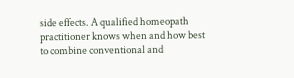side effects. A qualified homeopath practitioner knows when and how best to combine conventional and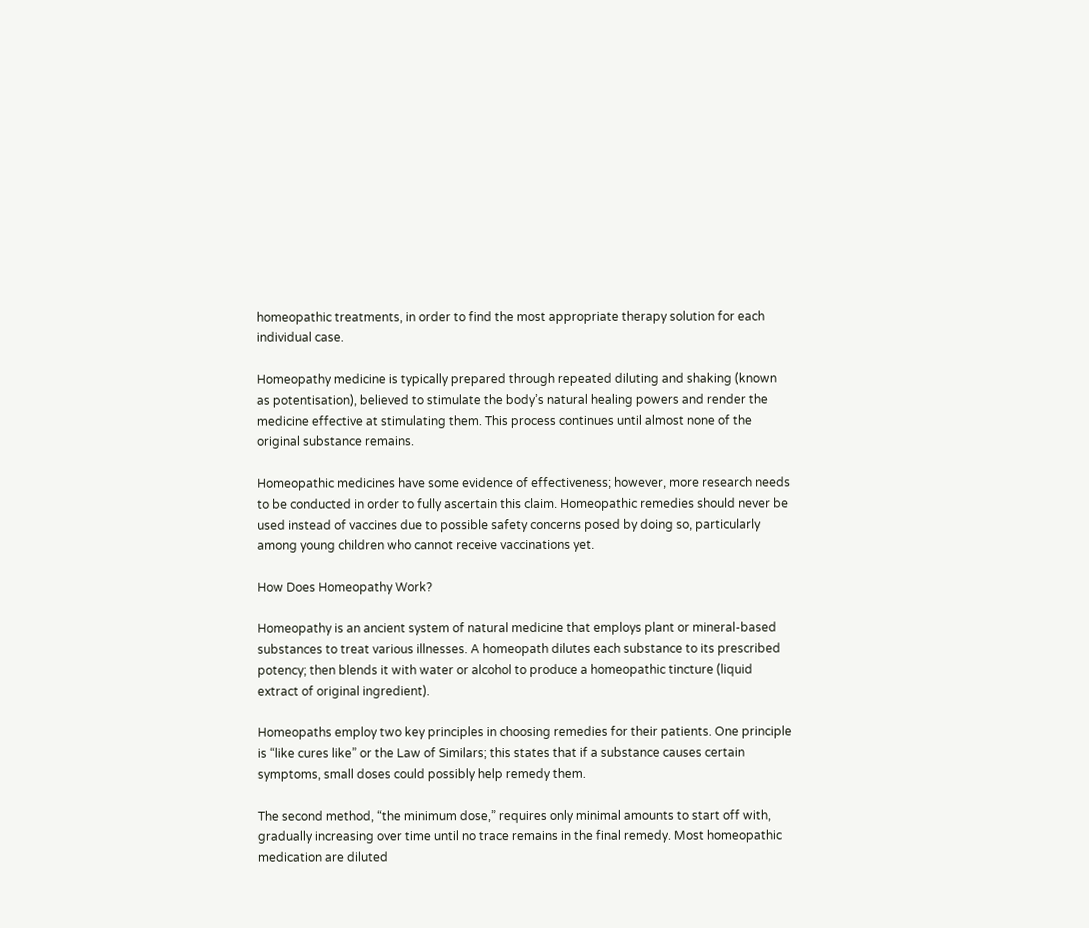homeopathic treatments, in order to find the most appropriate therapy solution for each individual case.

Homeopathy medicine is typically prepared through repeated diluting and shaking (known as potentisation), believed to stimulate the body’s natural healing powers and render the medicine effective at stimulating them. This process continues until almost none of the original substance remains.

Homeopathic medicines have some evidence of effectiveness; however, more research needs to be conducted in order to fully ascertain this claim. Homeopathic remedies should never be used instead of vaccines due to possible safety concerns posed by doing so, particularly among young children who cannot receive vaccinations yet.

How Does Homeopathy Work?

Homeopathy is an ancient system of natural medicine that employs plant or mineral-based substances to treat various illnesses. A homeopath dilutes each substance to its prescribed potency; then blends it with water or alcohol to produce a homeopathic tincture (liquid extract of original ingredient).

Homeopaths employ two key principles in choosing remedies for their patients. One principle is “like cures like” or the Law of Similars; this states that if a substance causes certain symptoms, small doses could possibly help remedy them.

The second method, “the minimum dose,” requires only minimal amounts to start off with, gradually increasing over time until no trace remains in the final remedy. Most homeopathic medication are diluted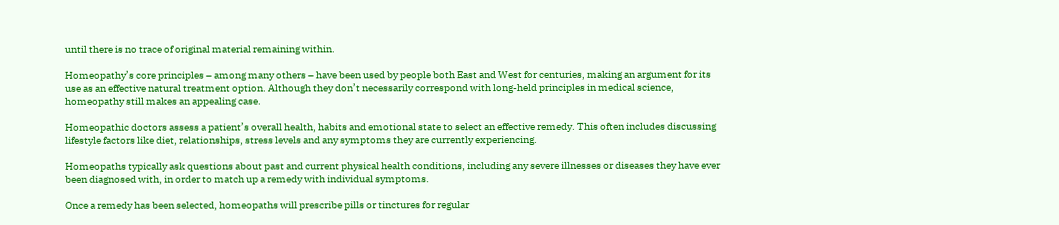until there is no trace of original material remaining within.

Homeopathy’s core principles – among many others – have been used by people both East and West for centuries, making an argument for its use as an effective natural treatment option. Although they don’t necessarily correspond with long-held principles in medical science, homeopathy still makes an appealing case.

Homeopathic doctors assess a patient’s overall health, habits and emotional state to select an effective remedy. This often includes discussing lifestyle factors like diet, relationships, stress levels and any symptoms they are currently experiencing.

Homeopaths typically ask questions about past and current physical health conditions, including any severe illnesses or diseases they have ever been diagnosed with, in order to match up a remedy with individual symptoms.

Once a remedy has been selected, homeopaths will prescribe pills or tinctures for regular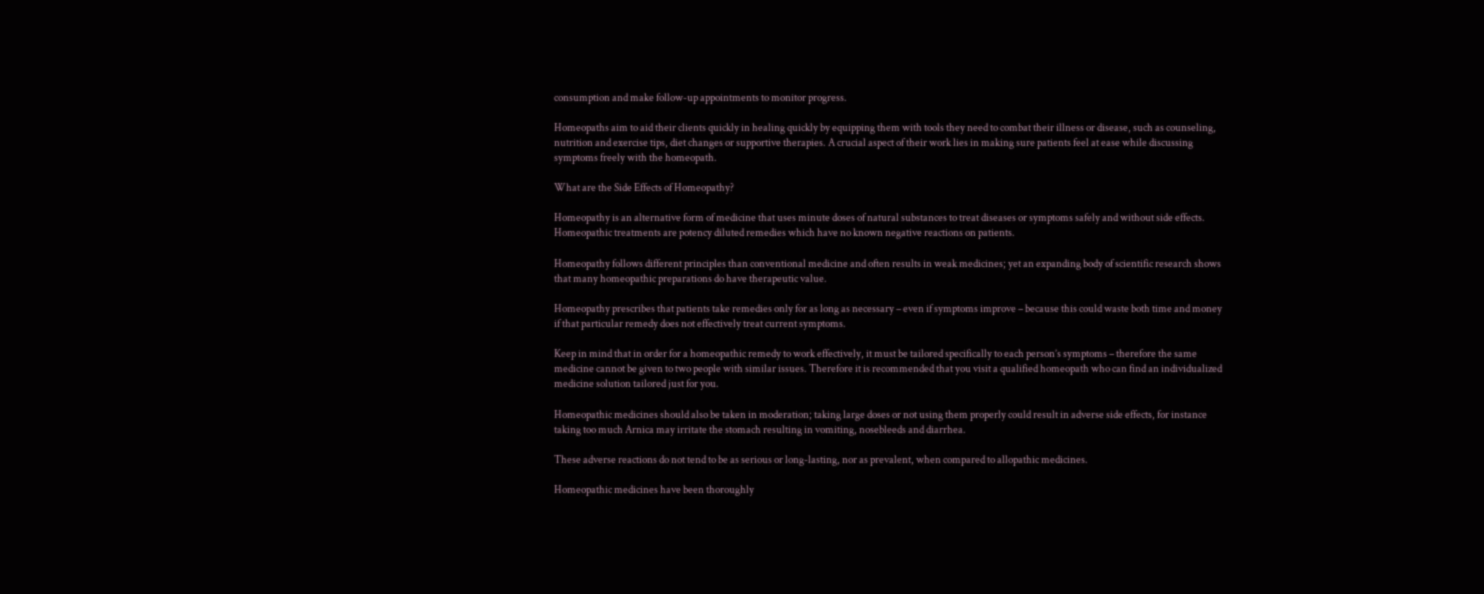consumption and make follow-up appointments to monitor progress.

Homeopaths aim to aid their clients quickly in healing quickly by equipping them with tools they need to combat their illness or disease, such as counseling, nutrition and exercise tips, diet changes or supportive therapies. A crucial aspect of their work lies in making sure patients feel at ease while discussing symptoms freely with the homeopath.

What are the Side Effects of Homeopathy?

Homeopathy is an alternative form of medicine that uses minute doses of natural substances to treat diseases or symptoms safely and without side effects. Homeopathic treatments are potency diluted remedies which have no known negative reactions on patients.

Homeopathy follows different principles than conventional medicine and often results in weak medicines; yet an expanding body of scientific research shows that many homeopathic preparations do have therapeutic value.

Homeopathy prescribes that patients take remedies only for as long as necessary – even if symptoms improve – because this could waste both time and money if that particular remedy does not effectively treat current symptoms.

Keep in mind that in order for a homeopathic remedy to work effectively, it must be tailored specifically to each person’s symptoms – therefore the same medicine cannot be given to two people with similar issues. Therefore it is recommended that you visit a qualified homeopath who can find an individualized medicine solution tailored just for you.

Homeopathic medicines should also be taken in moderation; taking large doses or not using them properly could result in adverse side effects, for instance taking too much Arnica may irritate the stomach resulting in vomiting, nosebleeds and diarrhea.

These adverse reactions do not tend to be as serious or long-lasting, nor as prevalent, when compared to allopathic medicines.

Homeopathic medicines have been thoroughly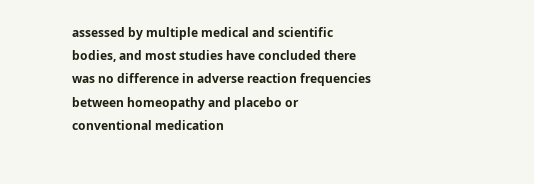assessed by multiple medical and scientific bodies, and most studies have concluded there was no difference in adverse reaction frequencies between homeopathy and placebo or conventional medication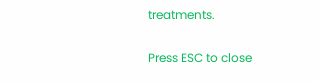treatments.

Press ESC to close